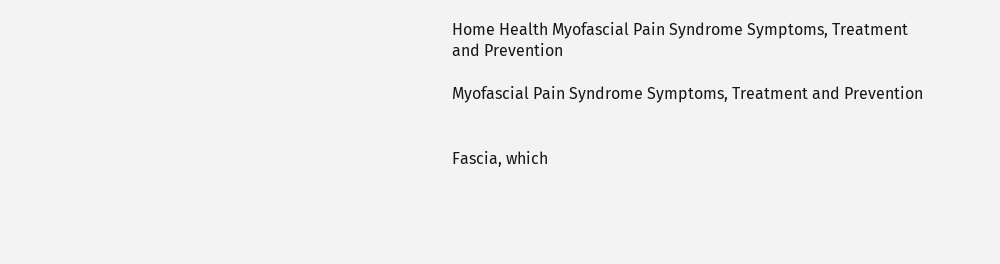Home Health Myofascial Pain Syndrome Symptoms, Treatment and Prevention

Myofascial Pain Syndrome Symptoms, Treatment and Prevention


Fascia, which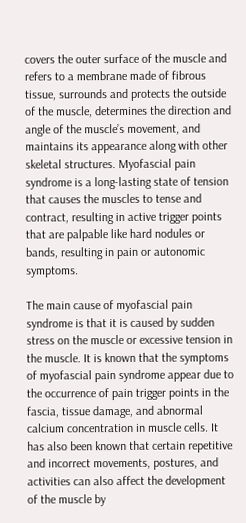covers the outer surface of the muscle and refers to a membrane made of fibrous tissue, surrounds and protects the outside of the muscle, determines the direction and angle of the muscle’s movement, and maintains its appearance along with other skeletal structures. Myofascial pain syndrome is a long-lasting state of tension that causes the muscles to tense and contract, resulting in active trigger points that are palpable like hard nodules or bands, resulting in pain or autonomic symptoms.

The main cause of myofascial pain syndrome is that it is caused by sudden stress on the muscle or excessive tension in the muscle. It is known that the symptoms of myofascial pain syndrome appear due to the occurrence of pain trigger points in the fascia, tissue damage, and abnormal calcium concentration in muscle cells. It has also been known that certain repetitive and incorrect movements, postures, and activities can also affect the development of the muscle by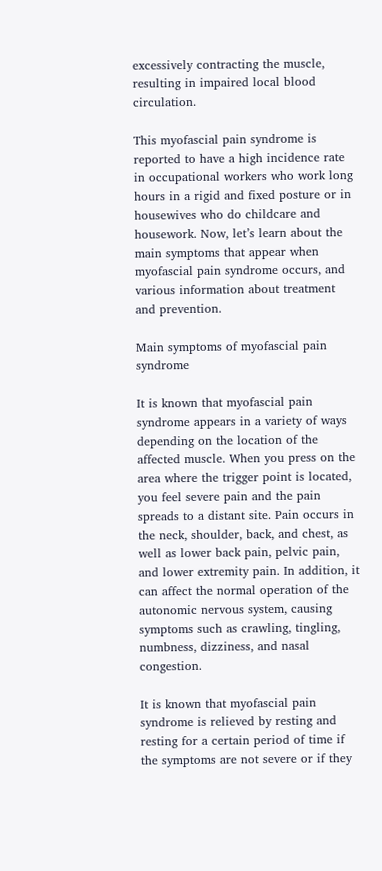excessively contracting the muscle, resulting in impaired local blood circulation.

This myofascial pain syndrome is reported to have a high incidence rate in occupational workers who work long hours in a rigid and fixed posture or in housewives who do childcare and housework. Now, let’s learn about the main symptoms that appear when myofascial pain syndrome occurs, and various information about treatment and prevention.

Main symptoms of myofascial pain syndrome

It is known that myofascial pain syndrome appears in a variety of ways depending on the location of the affected muscle. When you press on the area where the trigger point is located, you feel severe pain and the pain spreads to a distant site. Pain occurs in the neck, shoulder, back, and chest, as well as lower back pain, pelvic pain, and lower extremity pain. In addition, it can affect the normal operation of the autonomic nervous system, causing symptoms such as crawling, tingling, numbness, dizziness, and nasal congestion.

It is known that myofascial pain syndrome is relieved by resting and resting for a certain period of time if the symptoms are not severe or if they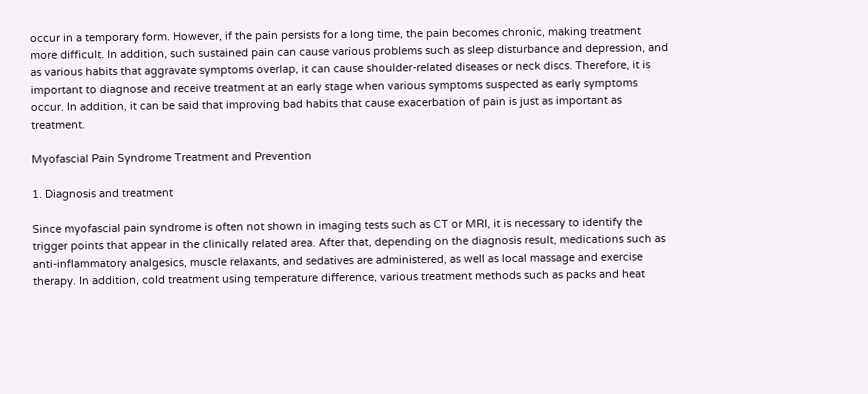occur in a temporary form. However, if the pain persists for a long time, the pain becomes chronic, making treatment more difficult. In addition, such sustained pain can cause various problems such as sleep disturbance and depression, and as various habits that aggravate symptoms overlap, it can cause shoulder-related diseases or neck discs. Therefore, it is important to diagnose and receive treatment at an early stage when various symptoms suspected as early symptoms occur. In addition, it can be said that improving bad habits that cause exacerbation of pain is just as important as treatment.

Myofascial Pain Syndrome Treatment and Prevention

1. Diagnosis and treatment

Since myofascial pain syndrome is often not shown in imaging tests such as CT or MRI, it is necessary to identify the trigger points that appear in the clinically related area. After that, depending on the diagnosis result, medications such as anti-inflammatory analgesics, muscle relaxants, and sedatives are administered, as well as local massage and exercise therapy. In addition, cold treatment using temperature difference, various treatment methods such as packs and heat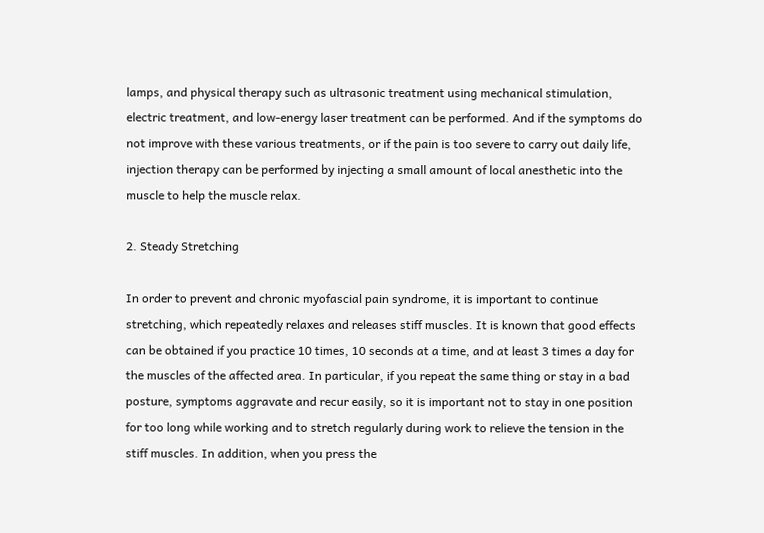lamps, and physical therapy such as ultrasonic treatment using mechanical stimulation, electric treatment, and low-energy laser treatment can be performed. And if the symptoms do not improve with these various treatments, or if the pain is too severe to carry out daily life, injection therapy can be performed by injecting a small amount of local anesthetic into the muscle to help the muscle relax.

2. Steady Stretching

In order to prevent and chronic myofascial pain syndrome, it is important to continue stretching, which repeatedly relaxes and releases stiff muscles. It is known that good effects can be obtained if you practice 10 times, 10 seconds at a time, and at least 3 times a day for the muscles of the affected area. In particular, if you repeat the same thing or stay in a bad posture, symptoms aggravate and recur easily, so it is important not to stay in one position for too long while working and to stretch regularly during work to relieve the tension in the stiff muscles. In addition, when you press the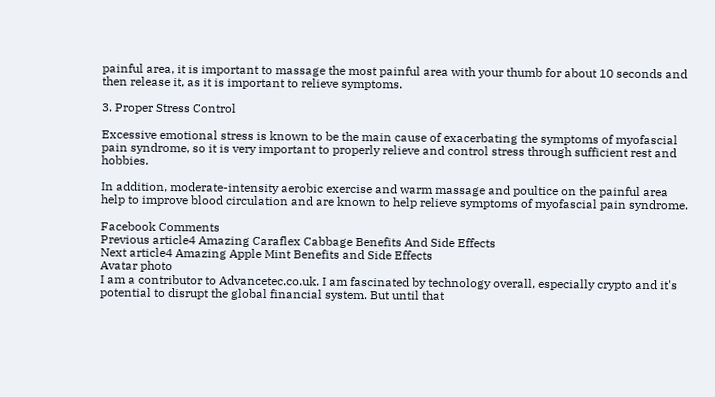painful area, it is important to massage the most painful area with your thumb for about 10 seconds and then release it, as it is important to relieve symptoms.

3. Proper Stress Control

Excessive emotional stress is known to be the main cause of exacerbating the symptoms of myofascial pain syndrome, so it is very important to properly relieve and control stress through sufficient rest and hobbies.

In addition, moderate-intensity aerobic exercise and warm massage and poultice on the painful area help to improve blood circulation and are known to help relieve symptoms of myofascial pain syndrome.

Facebook Comments
Previous article4 Amazing Caraflex Cabbage Benefits And Side Effects
Next article4 Amazing Apple Mint Benefits and Side Effects
Avatar photo
I am a contributor to Advancetec.co.uk. I am fascinated by technology overall, especially crypto and it's potential to disrupt the global financial system. But until that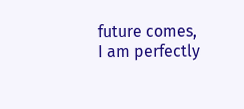future comes, I am perfectly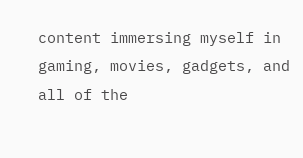content immersing myself in gaming, movies, gadgets, and all of the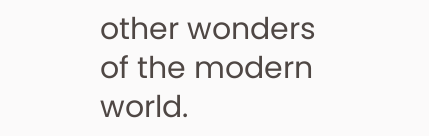other wonders of the modern world.